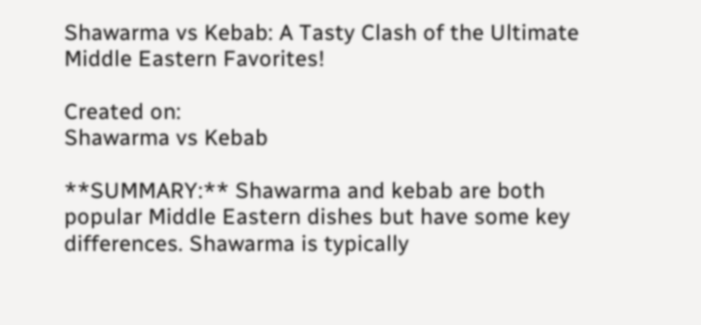Shawarma vs Kebab: A Tasty Clash of the Ultimate Middle Eastern Favorites!

Created on:
Shawarma vs Kebab

**SUMMARY:** Shawarma and kebab are both popular Middle Eastern dishes but have some key differences. Shawarma is typically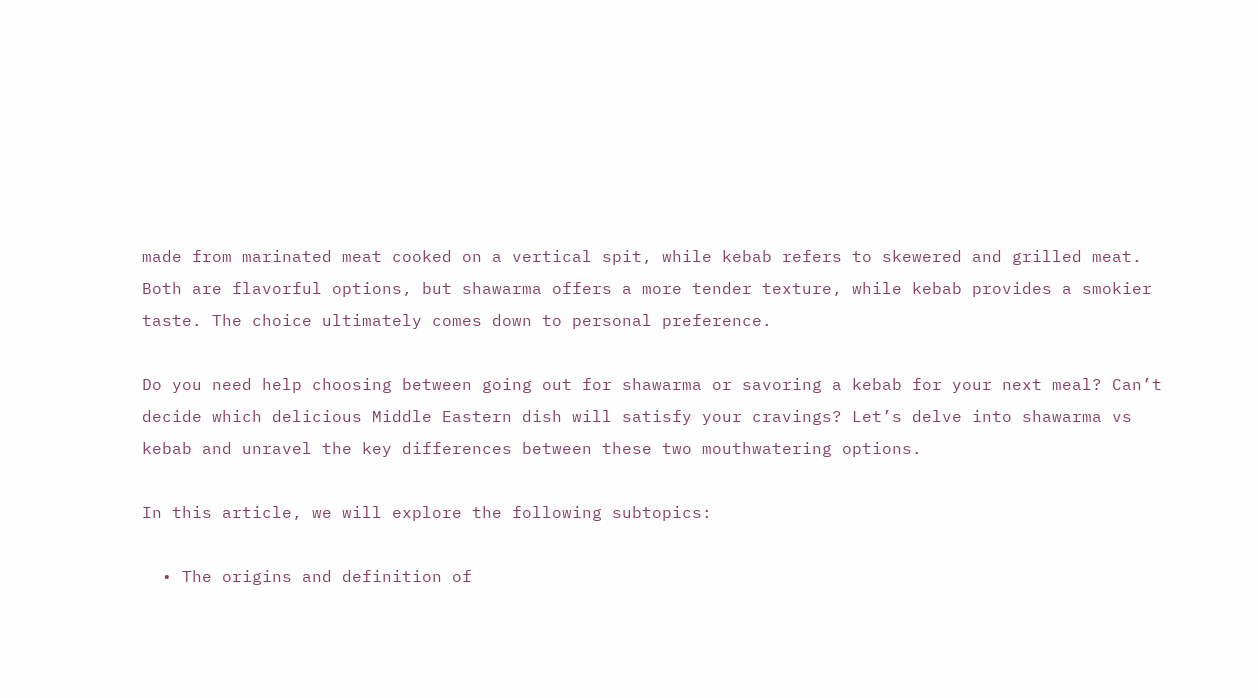made from marinated meat cooked on a vertical spit, while kebab refers to skewered and grilled meat. Both are flavorful options, but shawarma offers a more tender texture, while kebab provides a smokier taste. The choice ultimately comes down to personal preference.

Do you need help choosing between going out for shawarma or savoring a kebab for your next meal? Can’t decide which delicious Middle Eastern dish will satisfy your cravings? Let’s delve into shawarma vs kebab and unravel the key differences between these two mouthwatering options.

In this article, we will explore the following subtopics:

  • The origins and definition of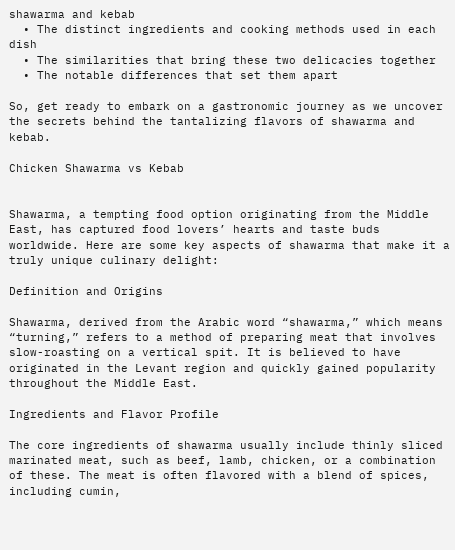shawarma and kebab
  • The distinct ingredients and cooking methods used in each dish
  • The similarities that bring these two delicacies together
  • The notable differences that set them apart

So, get ready to embark on a gastronomic journey as we uncover the secrets behind the tantalizing flavors of shawarma and kebab.

Chicken Shawarma vs Kebab


Shawarma, a tempting food option originating from the Middle East, has captured food lovers’ hearts and taste buds worldwide. Here are some key aspects of shawarma that make it a truly unique culinary delight:

Definition and Origins

Shawarma, derived from the Arabic word “shawarma,” which means “turning,” refers to a method of preparing meat that involves slow-roasting on a vertical spit. It is believed to have originated in the Levant region and quickly gained popularity throughout the Middle East.

Ingredients and Flavor Profile

The core ingredients of shawarma usually include thinly sliced marinated meat, such as beef, lamb, chicken, or a combination of these. The meat is often flavored with a blend of spices, including cumin,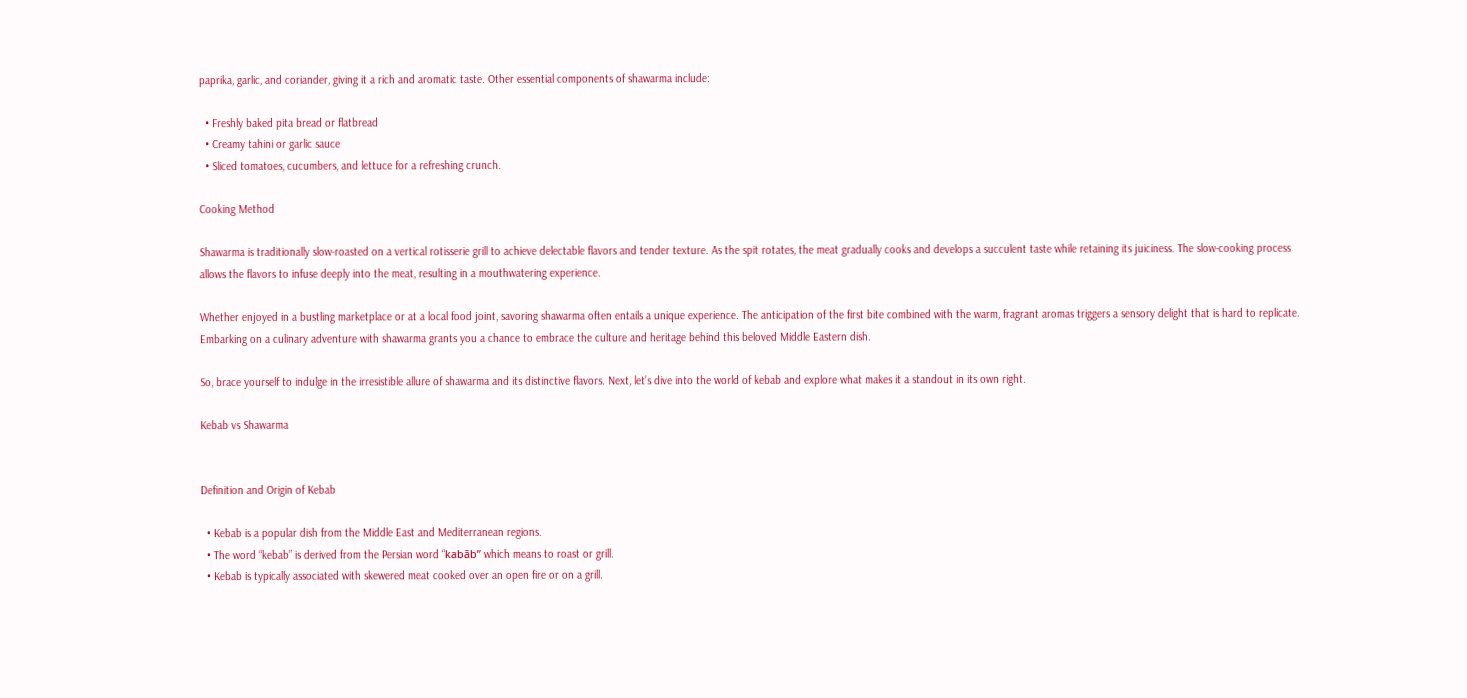paprika, garlic, and coriander, giving it a rich and aromatic taste. Other essential components of shawarma include:

  • Freshly baked pita bread or flatbread
  • Creamy tahini or garlic sauce
  • Sliced tomatoes, cucumbers, and lettuce for a refreshing crunch.

Cooking Method

Shawarma is traditionally slow-roasted on a vertical rotisserie grill to achieve delectable flavors and tender texture. As the spit rotates, the meat gradually cooks and develops a succulent taste while retaining its juiciness. The slow-cooking process allows the flavors to infuse deeply into the meat, resulting in a mouthwatering experience.

Whether enjoyed in a bustling marketplace or at a local food joint, savoring shawarma often entails a unique experience. The anticipation of the first bite combined with the warm, fragrant aromas triggers a sensory delight that is hard to replicate. Embarking on a culinary adventure with shawarma grants you a chance to embrace the culture and heritage behind this beloved Middle Eastern dish.

So, brace yourself to indulge in the irresistible allure of shawarma and its distinctive flavors. Next, let’s dive into the world of kebab and explore what makes it a standout in its own right.

Kebab vs Shawarma


Definition and Origin of Kebab

  • Kebab is a popular dish from the Middle East and Mediterranean regions.
  • The word “kebab” is derived from the Persian word “kabāb” which means to roast or grill.
  • Kebab is typically associated with skewered meat cooked over an open fire or on a grill.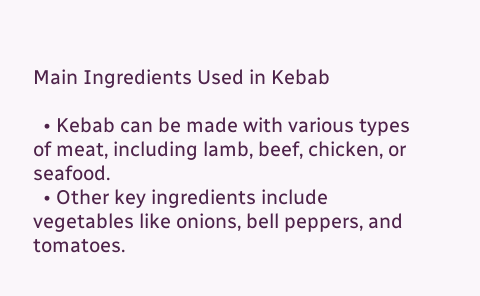Main Ingredients Used in Kebab

  • Kebab can be made with various types of meat, including lamb, beef, chicken, or seafood.
  • Other key ingredients include vegetables like onions, bell peppers, and tomatoes.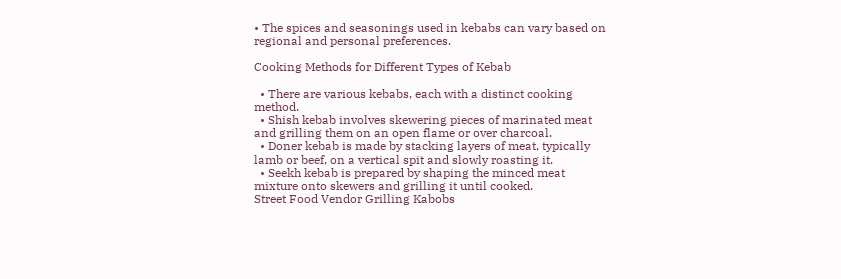• The spices and seasonings used in kebabs can vary based on regional and personal preferences.

Cooking Methods for Different Types of Kebab

  • There are various kebabs, each with a distinct cooking method.
  • Shish kebab involves skewering pieces of marinated meat and grilling them on an open flame or over charcoal.
  • Doner kebab is made by stacking layers of meat, typically lamb or beef, on a vertical spit and slowly roasting it.
  • Seekh kebab is prepared by shaping the minced meat mixture onto skewers and grilling it until cooked.
Street Food Vendor Grilling Kabobs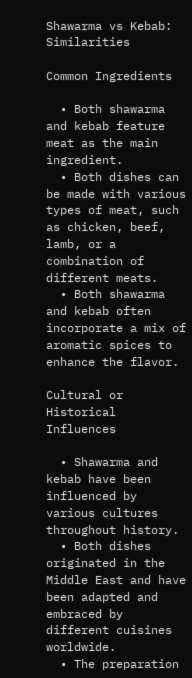Shawarma vs Kebab: Similarities

Common Ingredients

  • Both shawarma and kebab feature meat as the main ingredient.
  • Both dishes can be made with various types of meat, such as chicken, beef, lamb, or a combination of different meats.
  • Both shawarma and kebab often incorporate a mix of aromatic spices to enhance the flavor.

Cultural or Historical Influences

  • Shawarma and kebab have been influenced by various cultures throughout history.
  • Both dishes originated in the Middle East and have been adapted and embraced by different cuisines worldwide.
  • The preparation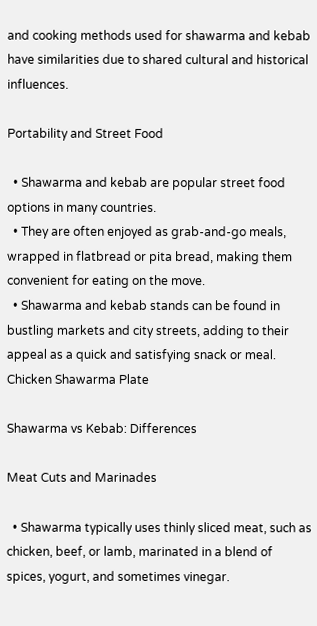and cooking methods used for shawarma and kebab have similarities due to shared cultural and historical influences.

Portability and Street Food

  • Shawarma and kebab are popular street food options in many countries.
  • They are often enjoyed as grab-and-go meals, wrapped in flatbread or pita bread, making them convenient for eating on the move.
  • Shawarma and kebab stands can be found in bustling markets and city streets, adding to their appeal as a quick and satisfying snack or meal.
Chicken Shawarma Plate

Shawarma vs Kebab: Differences

Meat Cuts and Marinades

  • Shawarma typically uses thinly sliced meat, such as chicken, beef, or lamb, marinated in a blend of spices, yogurt, and sometimes vinegar.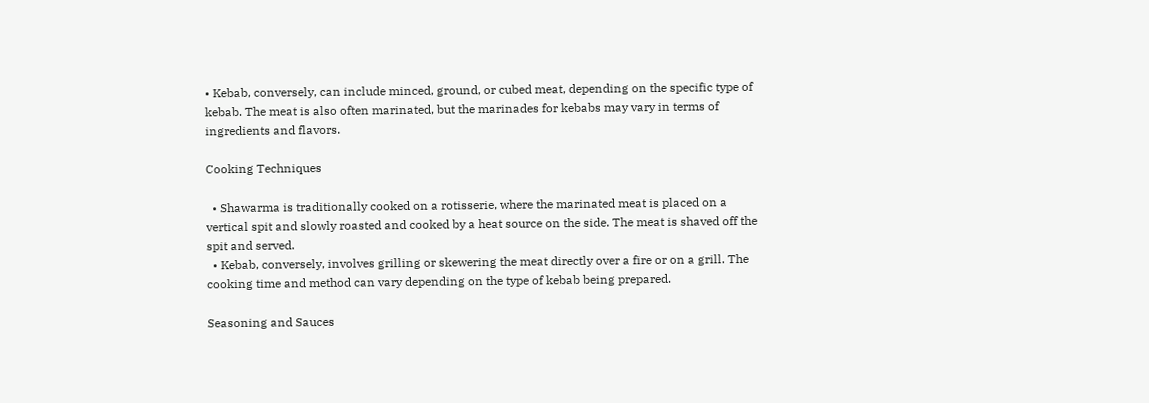• Kebab, conversely, can include minced, ground, or cubed meat, depending on the specific type of kebab. The meat is also often marinated, but the marinades for kebabs may vary in terms of ingredients and flavors.

Cooking Techniques

  • Shawarma is traditionally cooked on a rotisserie, where the marinated meat is placed on a vertical spit and slowly roasted and cooked by a heat source on the side. The meat is shaved off the spit and served.
  • Kebab, conversely, involves grilling or skewering the meat directly over a fire or on a grill. The cooking time and method can vary depending on the type of kebab being prepared.

Seasoning and Sauces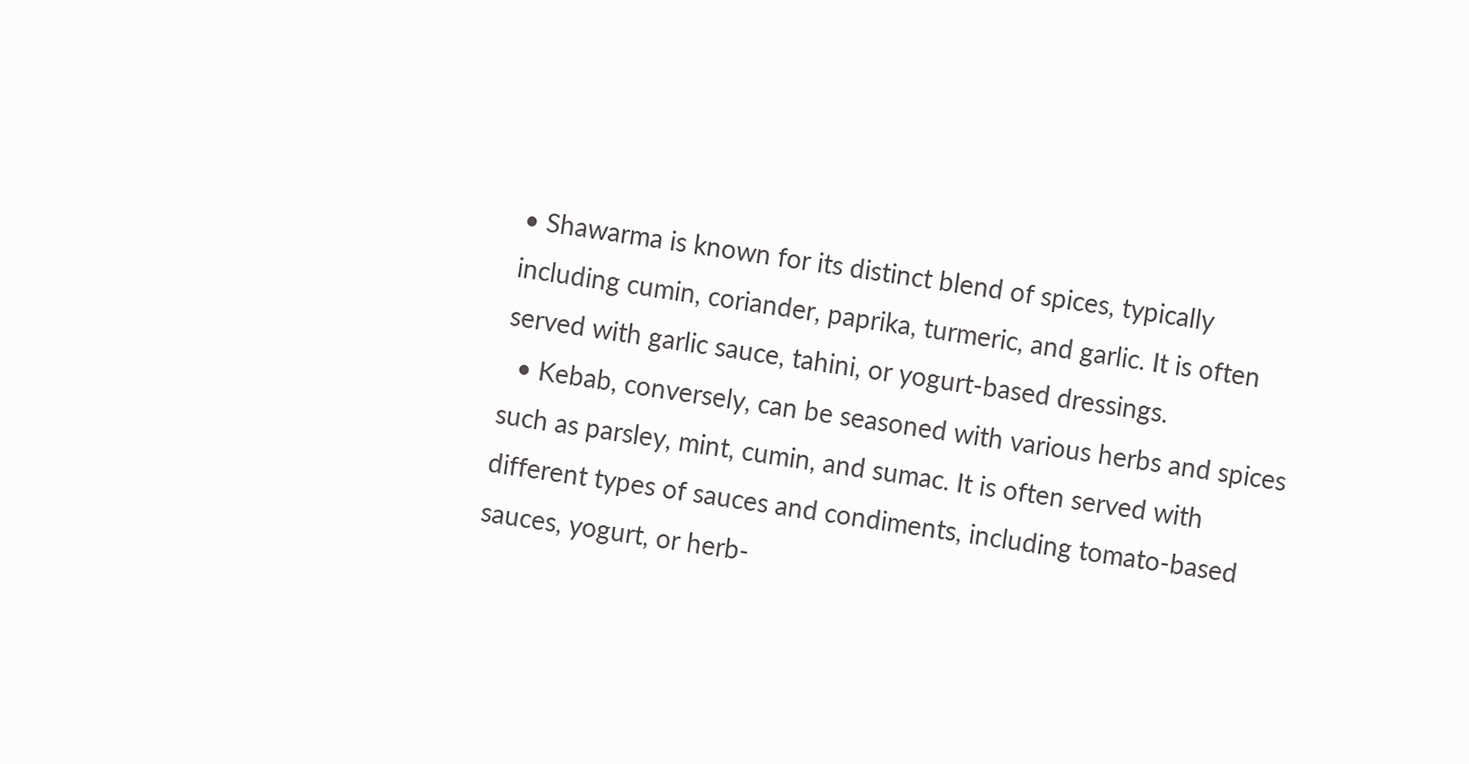• Shawarma is known for its distinct blend of spices, typically including cumin, coriander, paprika, turmeric, and garlic. It is often served with garlic sauce, tahini, or yogurt-based dressings.
  • Kebab, conversely, can be seasoned with various herbs and spices such as parsley, mint, cumin, and sumac. It is often served with different types of sauces and condiments, including tomato-based sauces, yogurt, or herb-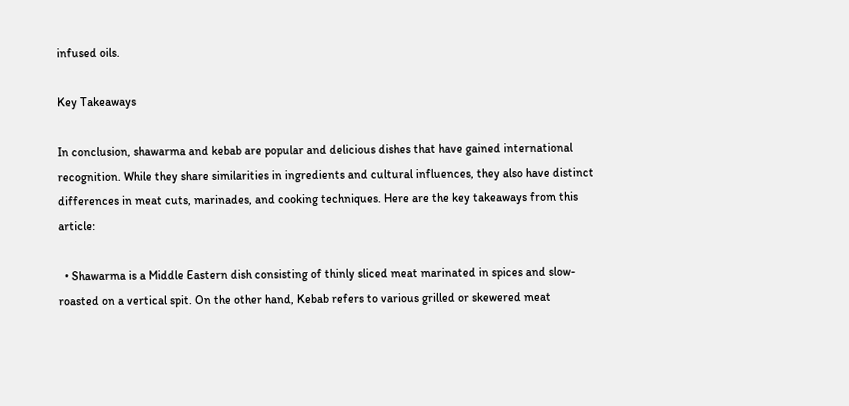infused oils.

Key Takeaways

In conclusion, shawarma and kebab are popular and delicious dishes that have gained international recognition. While they share similarities in ingredients and cultural influences, they also have distinct differences in meat cuts, marinades, and cooking techniques. Here are the key takeaways from this article:

  • Shawarma is a Middle Eastern dish consisting of thinly sliced meat marinated in spices and slow-roasted on a vertical spit. On the other hand, Kebab refers to various grilled or skewered meat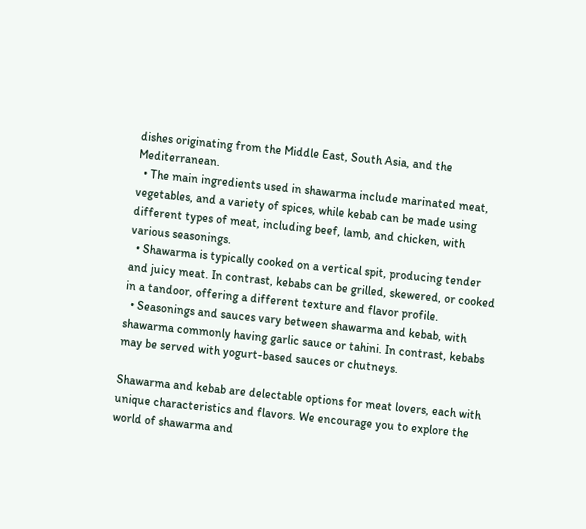dishes originating from the Middle East, South Asia, and the Mediterranean.
  • The main ingredients used in shawarma include marinated meat, vegetables, and a variety of spices, while kebab can be made using different types of meat, including beef, lamb, and chicken, with various seasonings.
  • Shawarma is typically cooked on a vertical spit, producing tender and juicy meat. In contrast, kebabs can be grilled, skewered, or cooked in a tandoor, offering a different texture and flavor profile.
  • Seasonings and sauces vary between shawarma and kebab, with shawarma commonly having garlic sauce or tahini. In contrast, kebabs may be served with yogurt-based sauces or chutneys.

Shawarma and kebab are delectable options for meat lovers, each with unique characteristics and flavors. We encourage you to explore the world of shawarma and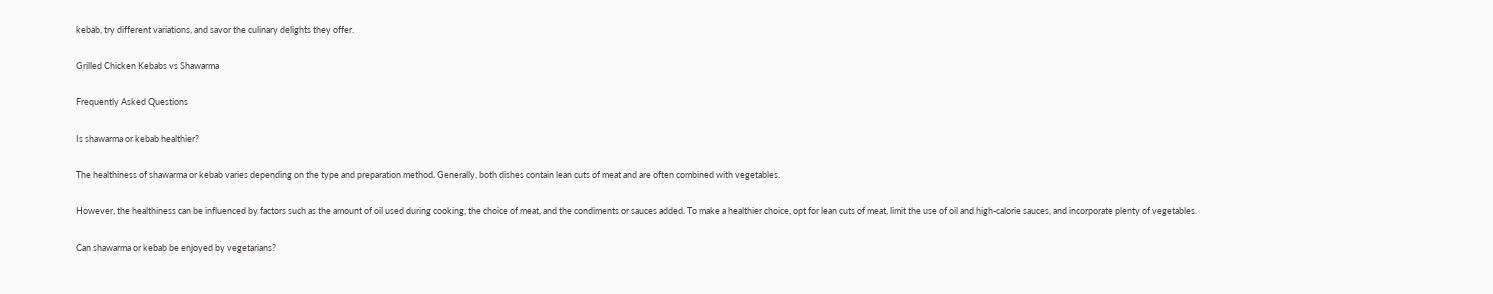kebab, try different variations, and savor the culinary delights they offer.

Grilled Chicken Kebabs vs Shawarma

Frequently Asked Questions

Is shawarma or kebab healthier?

The healthiness of shawarma or kebab varies depending on the type and preparation method. Generally, both dishes contain lean cuts of meat and are often combined with vegetables.

However, the healthiness can be influenced by factors such as the amount of oil used during cooking, the choice of meat, and the condiments or sauces added. To make a healthier choice, opt for lean cuts of meat, limit the use of oil and high-calorie sauces, and incorporate plenty of vegetables.

Can shawarma or kebab be enjoyed by vegetarians?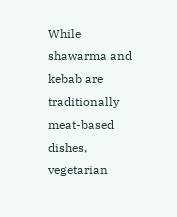While shawarma and kebab are traditionally meat-based dishes, vegetarian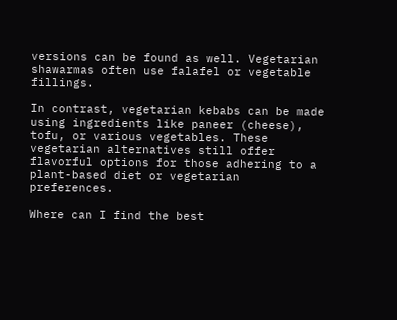versions can be found as well. Vegetarian shawarmas often use falafel or vegetable fillings.

In contrast, vegetarian kebabs can be made using ingredients like paneer (cheese), tofu, or various vegetables. These vegetarian alternatives still offer flavorful options for those adhering to a plant-based diet or vegetarian preferences.

Where can I find the best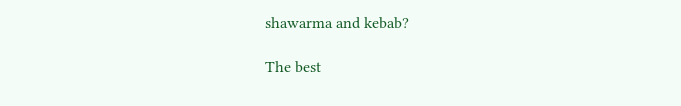shawarma and kebab?

The best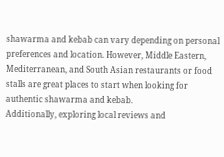shawarma and kebab can vary depending on personal preferences and location. However, Middle Eastern, Mediterranean, and South Asian restaurants or food stalls are great places to start when looking for authentic shawarma and kebab.
Additionally, exploring local reviews and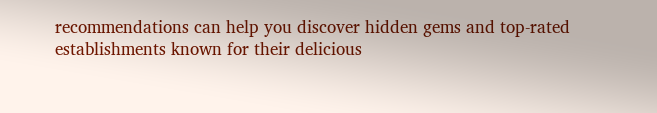recommendations can help you discover hidden gems and top-rated establishments known for their delicious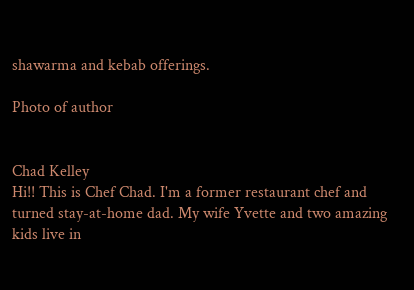shawarma and kebab offerings.

Photo of author


Chad Kelley
Hi!! This is Chef Chad. I'm a former restaurant chef and turned stay-at-home dad. My wife Yvette and two amazing kids live in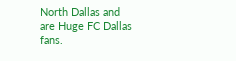North Dallas and are Huge FC Dallas fans.